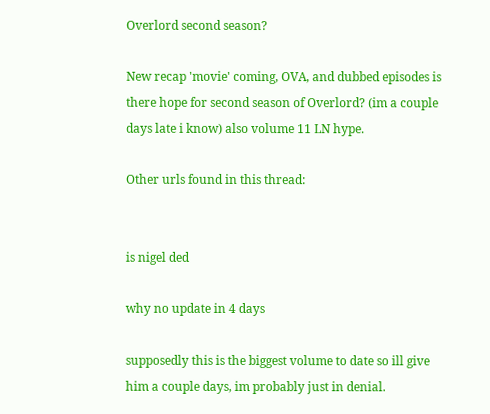Overlord second season?

New recap 'movie' coming, OVA, and dubbed episodes is there hope for second season of Overlord? (im a couple days late i know) also volume 11 LN hype.

Other urls found in this thread:


is nigel ded

why no update in 4 days

supposedly this is the biggest volume to date so ill give him a couple days, im probably just in denial.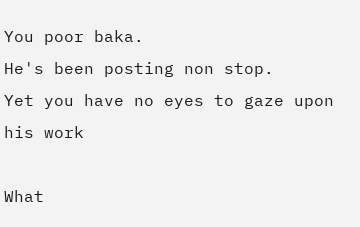You poor baka.
He's been posting non stop.
Yet you have no eyes to gaze upon his work

What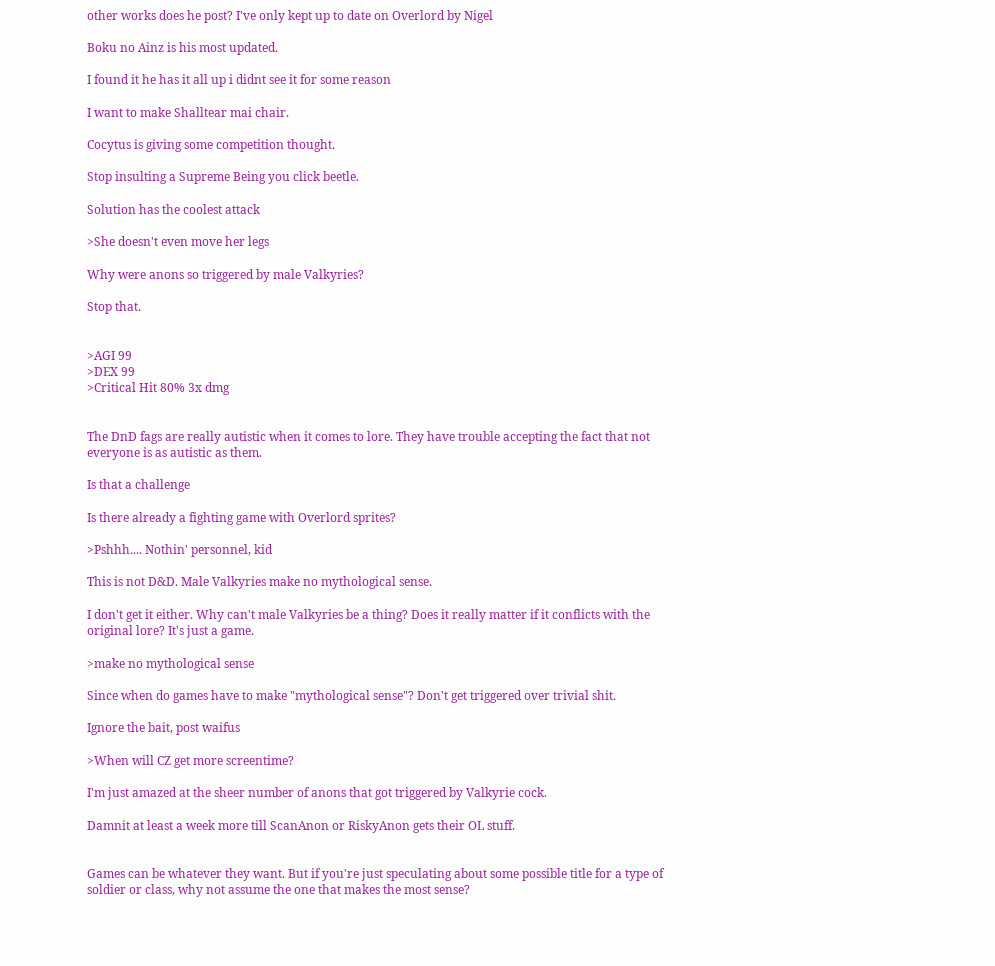other works does he post? I've only kept up to date on Overlord by Nigel

Boku no Ainz is his most updated.

I found it he has it all up i didnt see it for some reason

I want to make Shalltear mai chair.

Cocytus is giving some competition thought.

Stop insulting a Supreme Being you click beetle.

Solution has the coolest attack

>She doesn't even move her legs

Why were anons so triggered by male Valkyries?

Stop that.


>AGI 99
>DEX 99
>Critical Hit 80% 3x dmg


The DnD fags are really autistic when it comes to lore. They have trouble accepting the fact that not everyone is as autistic as them.

Is that a challenge

Is there already a fighting game with Overlord sprites?

>Pshhh.... Nothin' personnel, kid

This is not D&D. Male Valkyries make no mythological sense.

I don't get it either. Why can't male Valkyries be a thing? Does it really matter if it conflicts with the original lore? It's just a game.

>make no mythological sense

Since when do games have to make "mythological sense"? Don't get triggered over trivial shit.

Ignore the bait, post waifus

>When will CZ get more screentime?

I'm just amazed at the sheer number of anons that got triggered by Valkyrie cock.

Damnit at least a week more till ScanAnon or RiskyAnon gets their OL stuff.


Games can be whatever they want. But if you're just speculating about some possible title for a type of soldier or class, why not assume the one that makes the most sense?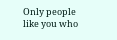Only people like you who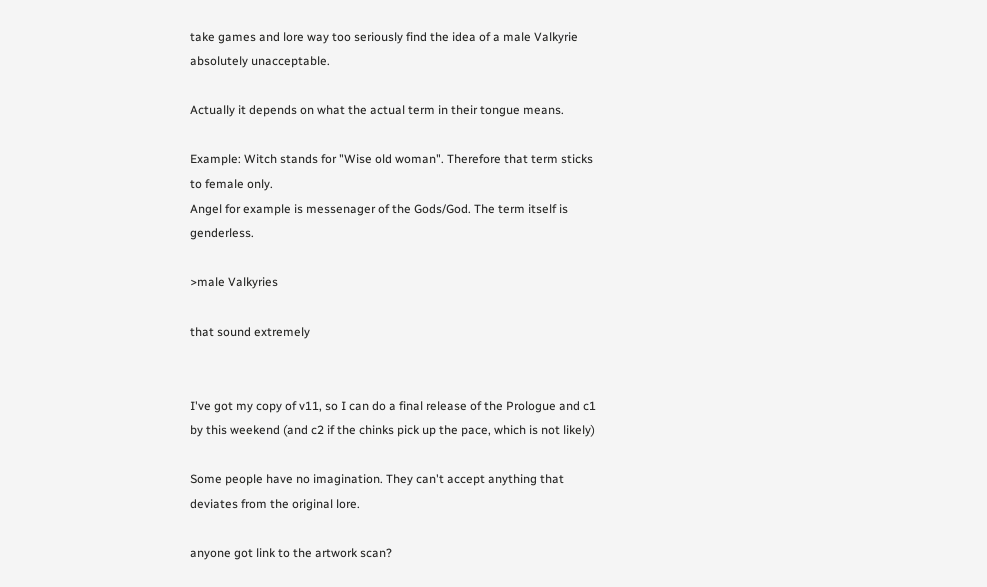take games and lore way too seriously find the idea of a male Valkyrie absolutely unacceptable.

Actually it depends on what the actual term in their tongue means.

Example: Witch stands for "Wise old woman". Therefore that term sticks to female only.
Angel for example is messenager of the Gods/God. The term itself is genderless.

>male Valkyries

that sound extremely


I've got my copy of v11, so I can do a final release of the Prologue and c1 by this weekend (and c2 if the chinks pick up the pace, which is not likely)

Some people have no imagination. They can't accept anything that deviates from the original lore.

anyone got link to the artwork scan?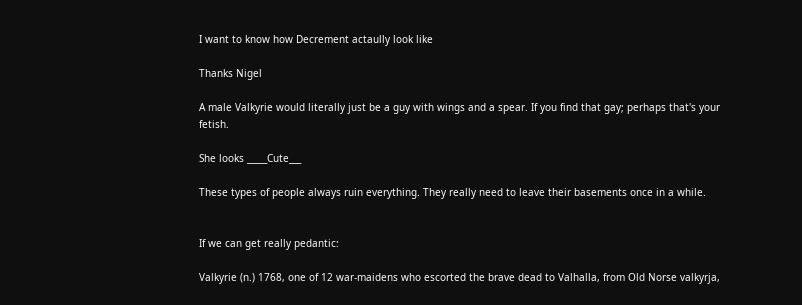I want to know how Decrement actaully look like

Thanks Nigel

A male Valkyrie would literally just be a guy with wings and a spear. If you find that gay; perhaps that's your fetish.

She looks _____Cute___

These types of people always ruin everything. They really need to leave their basements once in a while.


If we can get really pedantic:

Valkyrie (n.) 1768, one of 12 war-maidens who escorted the brave dead to Valhalla, from Old Norse valkyrja,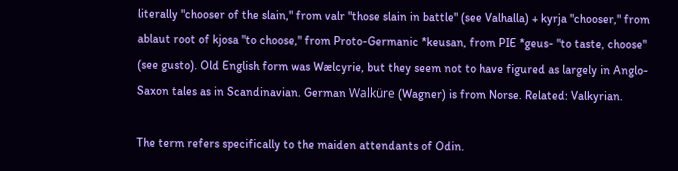literally "chooser of the slain," from valr "those slain in battle" (see Valhalla) + kyrja "chooser," from ablaut root of kjosa "to choose," from Proto-Germanic *keusan, from PIE *geus- "to taste, choose" (see gusto). Old English form was Wælcyrie, but they seem not to have figured as largely in Anglo-Saxon tales as in Scandinavian. German Walküre (Wagner) is from Norse. Related: Valkyrian.

The term refers specifically to the maiden attendants of Odin.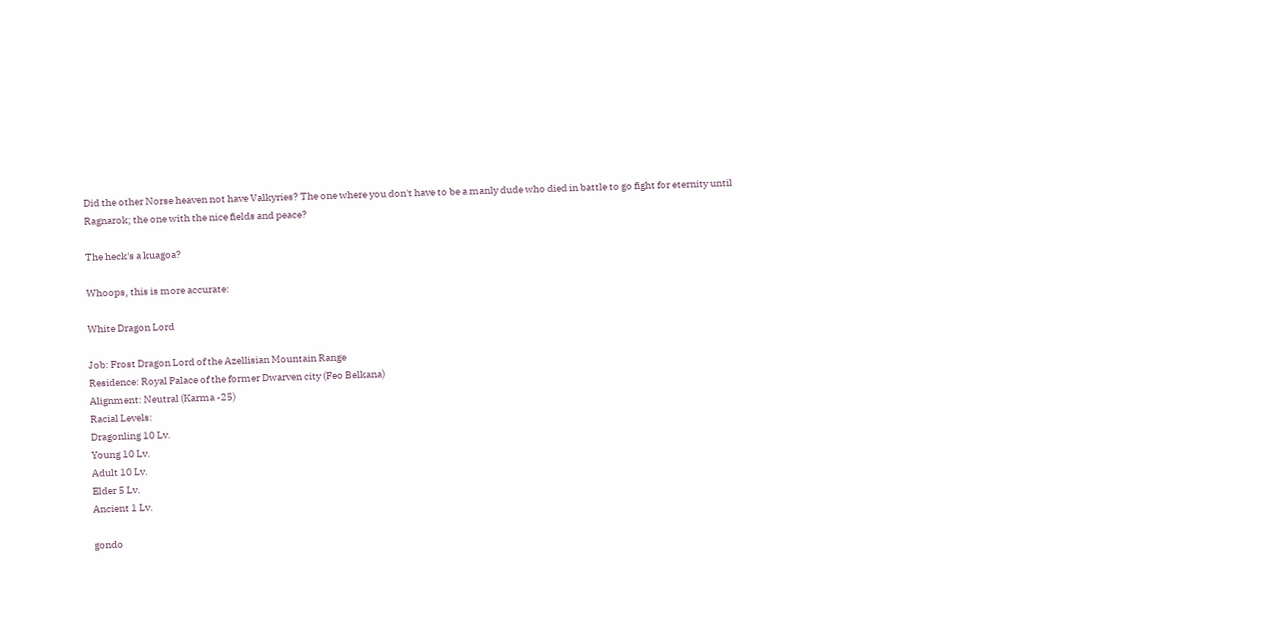Did the other Norse heaven not have Valkyries? The one where you don't have to be a manly dude who died in battle to go fight for eternity until Ragnarok; the one with the nice fields and peace?

The heck's a kuagoa?

Whoops, this is more accurate:

White Dragon Lord

Job: Frost Dragon Lord of the Azellisian Mountain Range
Residence: Royal Palace of the former Dwarven city (Feo Belkana)
Alignment: Neutral (Karma -25)
Racial Levels:
Dragonling 10 Lv.
Young 10 Lv.
Adult 10 Lv.
Elder 5 Lv.
Ancient 1 Lv.

gondo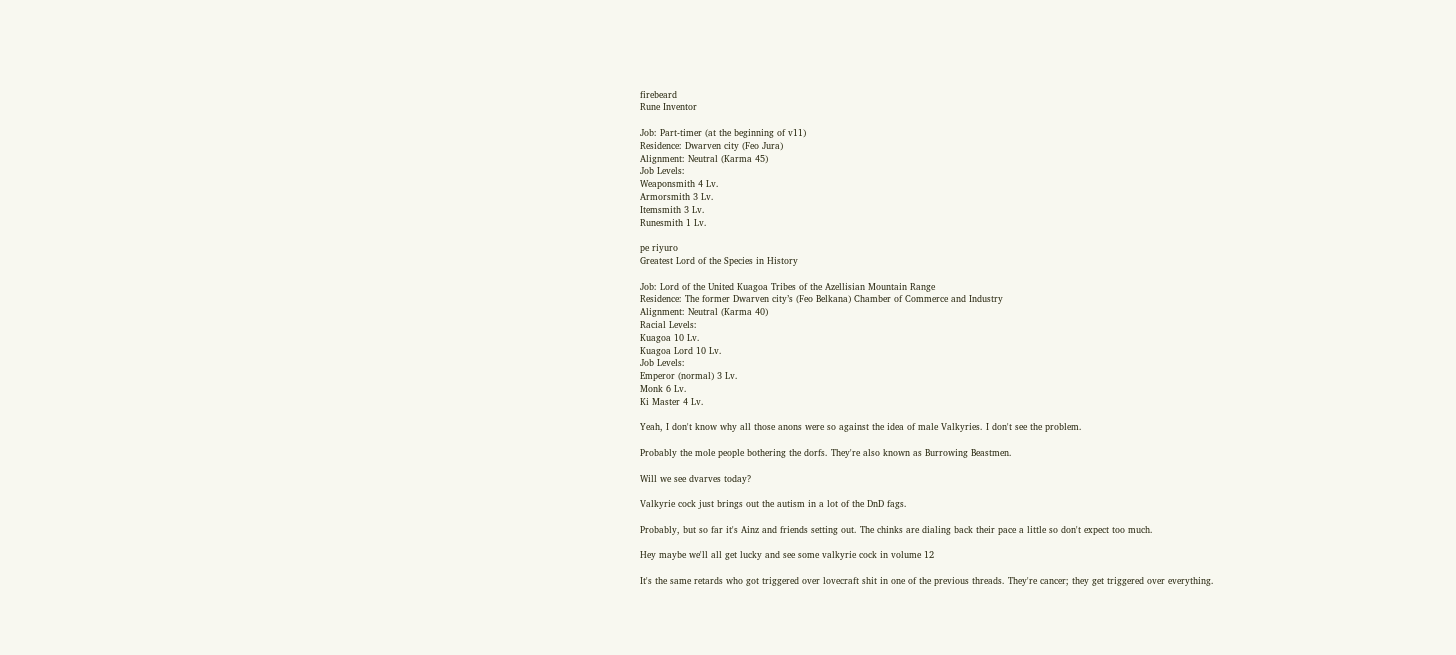firebeard
Rune Inventor

Job: Part-timer (at the beginning of v11)
Residence: Dwarven city (Feo Jura)
Alignment: Neutral (Karma 45)
Job Levels:
Weaponsmith 4 Lv.
Armorsmith 3 Lv.
Itemsmith 3 Lv.
Runesmith 1 Lv.

pe riyuro
Greatest Lord of the Species in History

Job: Lord of the United Kuagoa Tribes of the Azellisian Mountain Range
Residence: The former Dwarven city’s (Feo Belkana) Chamber of Commerce and Industry
Alignment: Neutral (Karma 40)
Racial Levels:
Kuagoa 10 Lv.
Kuagoa Lord 10 Lv.
Job Levels:
Emperor (normal) 3 Lv.
Monk 6 Lv.
Ki Master 4 Lv.

Yeah, I don't know why all those anons were so against the idea of male Valkyries. I don't see the problem.

Probably the mole people bothering the dorfs. They're also known as Burrowing Beastmen.

Will we see dvarves today?

Valkyrie cock just brings out the autism in a lot of the DnD fags.

Probably, but so far it's Ainz and friends setting out. The chinks are dialing back their pace a little so don't expect too much.

Hey maybe we'll all get lucky and see some valkyrie cock in volume 12

It's the same retards who got triggered over lovecraft shit in one of the previous threads. They're cancer; they get triggered over everything.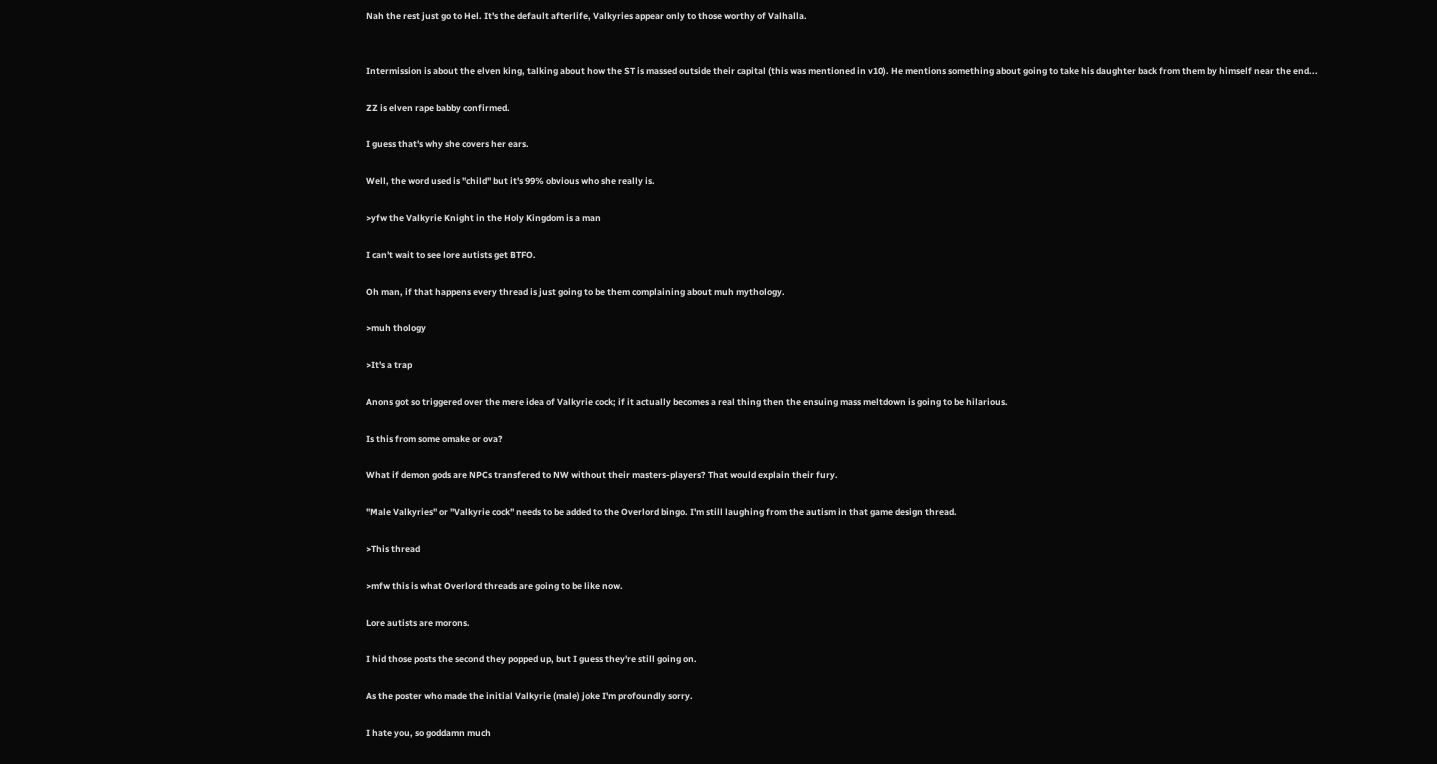Nah the rest just go to Hel. It's the default afterlife, Valkyries appear only to those worthy of Valhalla.


Intermission is about the elven king, talking about how the ST is massed outside their capital (this was mentioned in v10). He mentions something about going to take his daughter back from them by himself near the end...

ZZ is elven rape babby confirmed.

I guess that's why she covers her ears.

Well, the word used is "child" but it's 99% obvious who she really is.

>yfw the Valkyrie Knight in the Holy Kingdom is a man

I can't wait to see lore autists get BTFO.

Oh man, if that happens every thread is just going to be them complaining about muh mythology.

>muh thology

>It's a trap

Anons got so triggered over the mere idea of Valkyrie cock; if it actually becomes a real thing then the ensuing mass meltdown is going to be hilarious.

Is this from some omake or ova?

What if demon gods are NPCs transfered to NW without their masters-players? That would explain their fury.

"Male Valkyries" or "Valkyrie cock" needs to be added to the Overlord bingo. I'm still laughing from the autism in that game design thread.

>This thread

>mfw this is what Overlord threads are going to be like now.

Lore autists are morons.

I hid those posts the second they popped up, but I guess they're still going on.

As the poster who made the initial Valkyrie (male) joke I'm profoundly sorry.

I hate you, so goddamn much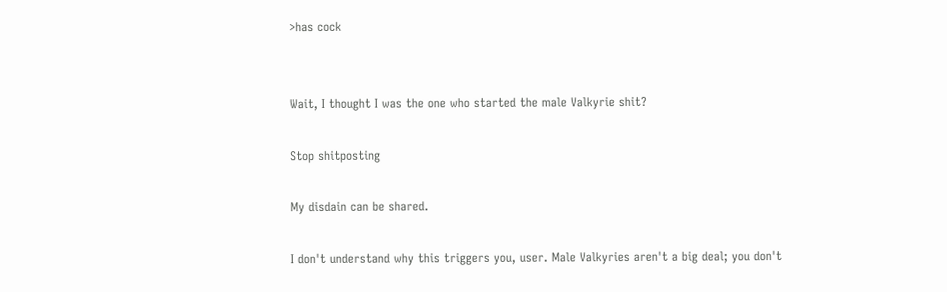>has cock


Wait, I thought I was the one who started the male Valkyrie shit?

Stop shitposting

My disdain can be shared.

I don't understand why this triggers you, user. Male Valkyries aren't a big deal; you don't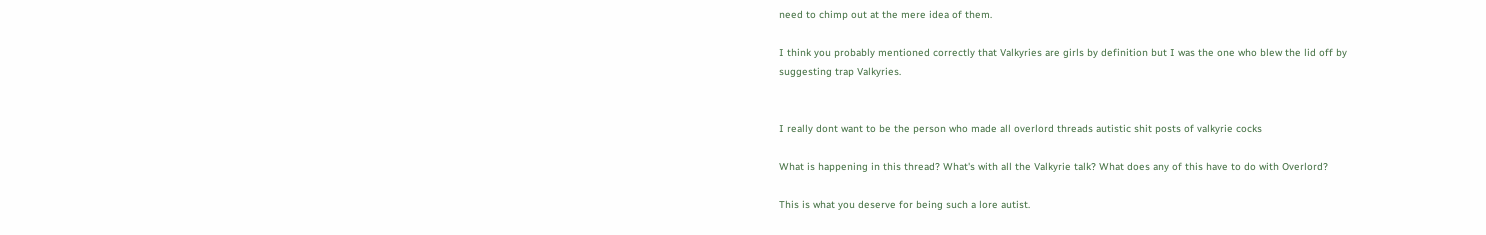need to chimp out at the mere idea of them.

I think you probably mentioned correctly that Valkyries are girls by definition but I was the one who blew the lid off by suggesting trap Valkyries.


I really dont want to be the person who made all overlord threads autistic shit posts of valkyrie cocks

What is happening in this thread? What's with all the Valkyrie talk? What does any of this have to do with Overlord?

This is what you deserve for being such a lore autist.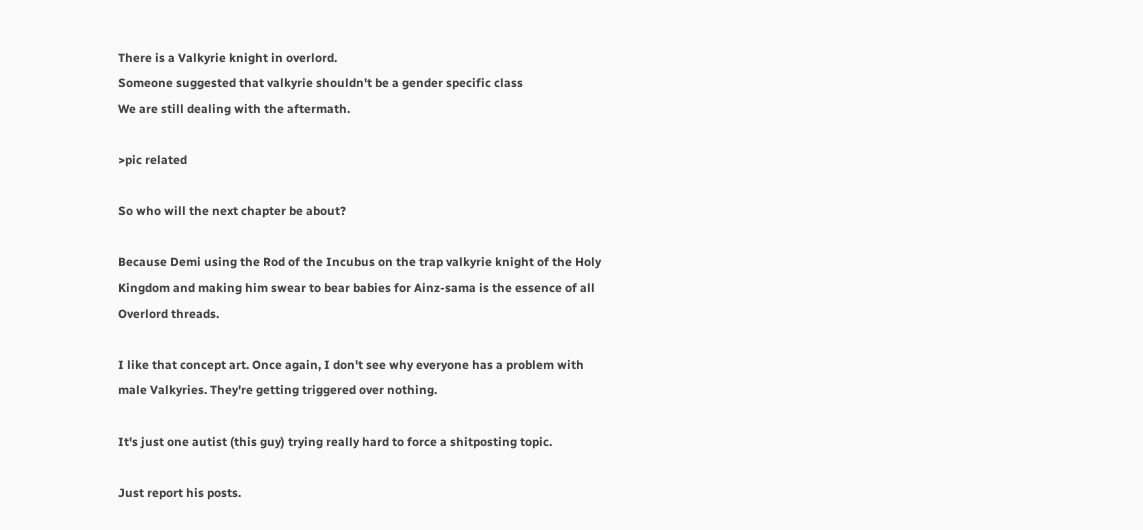There is a Valkyrie knight in overlord.
Someone suggested that valkyrie shouldn't be a gender specific class
We are still dealing with the aftermath.

>pic related

So who will the next chapter be about?

Because Demi using the Rod of the Incubus on the trap valkyrie knight of the Holy Kingdom and making him swear to bear babies for Ainz-sama is the essence of all Overlord threads.

I like that concept art. Once again, I don't see why everyone has a problem with male Valkyries. They're getting triggered over nothing.

It's just one autist (this guy) trying really hard to force a shitposting topic.

Just report his posts.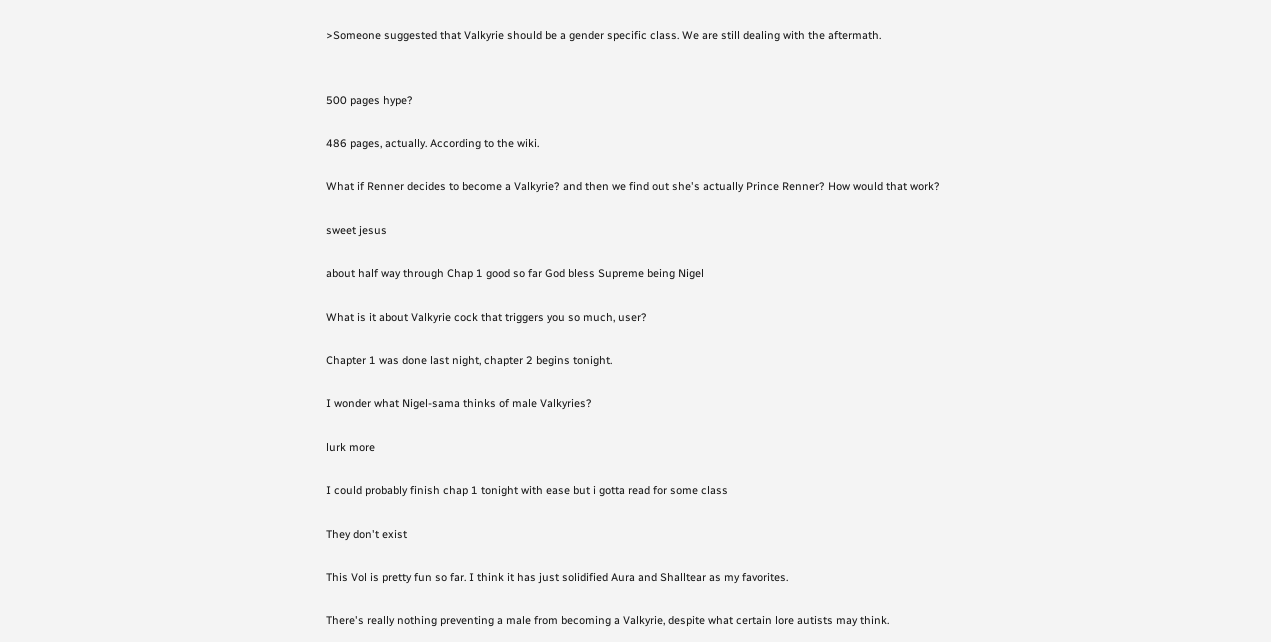>Someone suggested that Valkyrie should be a gender specific class. We are still dealing with the aftermath.


500 pages hype?

486 pages, actually. According to the wiki.

What if Renner decides to become a Valkyrie? and then we find out she's actually Prince Renner? How would that work?

sweet jesus

about half way through Chap 1 good so far God bless Supreme being Nigel

What is it about Valkyrie cock that triggers you so much, user?

Chapter 1 was done last night, chapter 2 begins tonight.

I wonder what Nigel-sama thinks of male Valkyries?

lurk more

I could probably finish chap 1 tonight with ease but i gotta read for some class

They don't exist

This Vol is pretty fun so far. I think it has just solidified Aura and Shalltear as my favorites.

There's really nothing preventing a male from becoming a Valkyrie, despite what certain lore autists may think.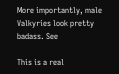More importantly, male Valkyries look pretty badass. See

This is a real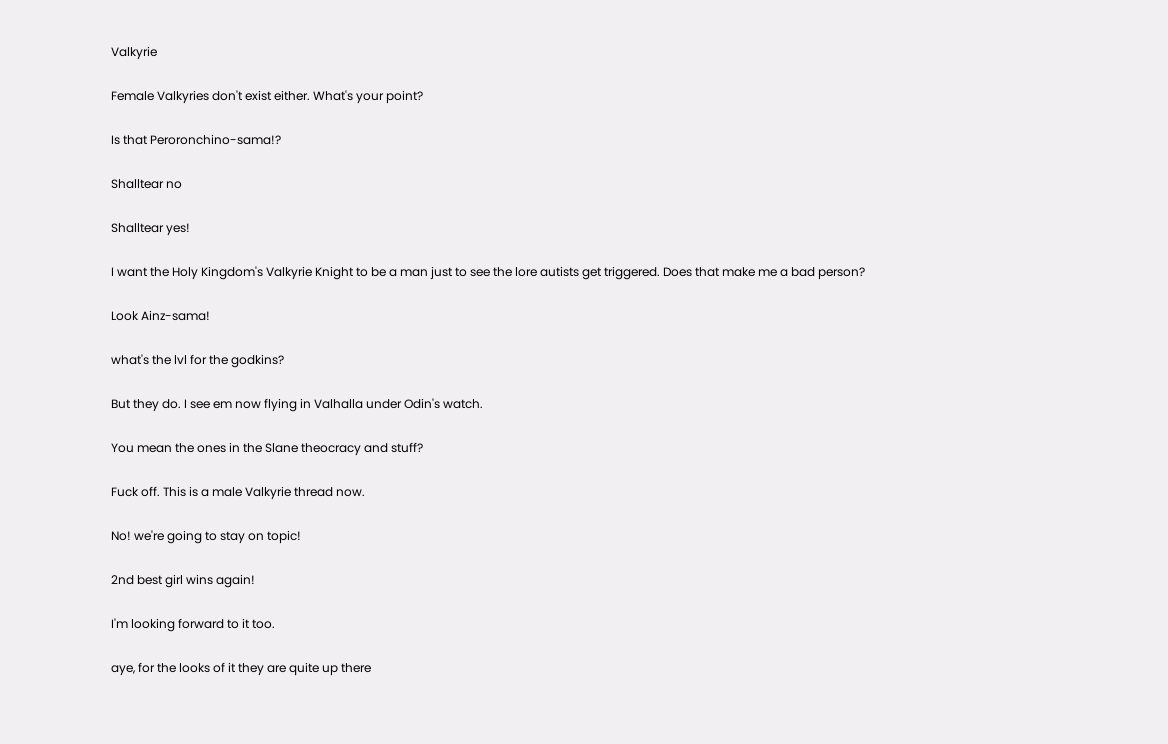Valkyrie

Female Valkyries don't exist either. What's your point?

Is that Peroronchino-sama!?

Shalltear no

Shalltear yes!

I want the Holy Kingdom's Valkyrie Knight to be a man just to see the lore autists get triggered. Does that make me a bad person?

Look Ainz-sama!

what's the lvl for the godkins?

But they do. I see em now flying in Valhalla under Odin's watch.

You mean the ones in the Slane theocracy and stuff?

Fuck off. This is a male Valkyrie thread now.

No! we're going to stay on topic!

2nd best girl wins again!

I'm looking forward to it too.

aye, for the looks of it they are quite up there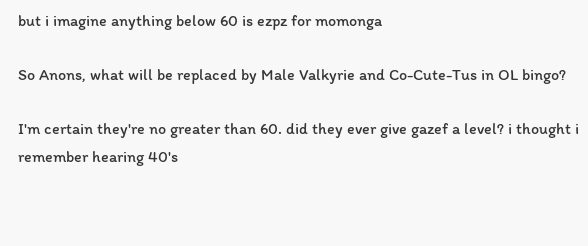but i imagine anything below 60 is ezpz for momonga

So Anons, what will be replaced by Male Valkyrie and Co-Cute-Tus in OL bingo?

I'm certain they're no greater than 60. did they ever give gazef a level? i thought i remember hearing 40's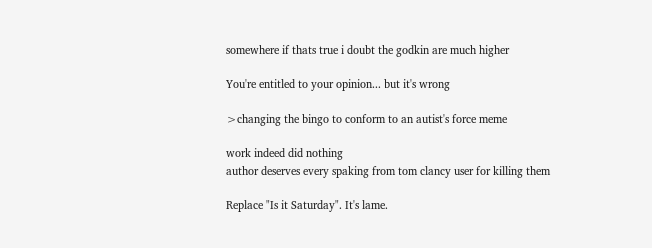somewhere if thats true i doubt the godkin are much higher

You're entitled to your opinion... but it's wrong

>changing the bingo to conform to an autist's force meme

work indeed did nothing
author deserves every spaking from tom clancy user for killing them

Replace "Is it Saturday". It's lame.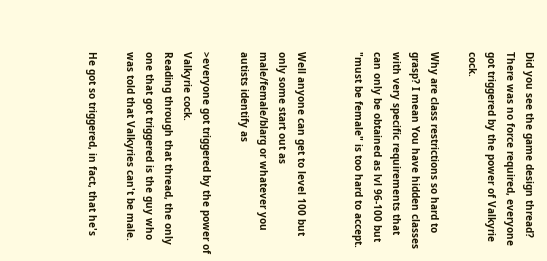Did you see the game design thread? There was no force required, everyone got triggered by the power of Valkyrie cock.

Why are class restrictions so hard to grasp? I mean You have hidden classes with very specific requirements that can only be obtained as lvl 96-100 but "must be female" is too hard to accept.


Well anyone can get to level 100 but only some start out as male/female/blarg or whatever you autists identify as

>everyone got triggered by the power of Valkyrie cock.
Reading through that thread, the only one that got triggered is the guy who was told that Valkyries can't be male.

He got so triggered, in fact, that he's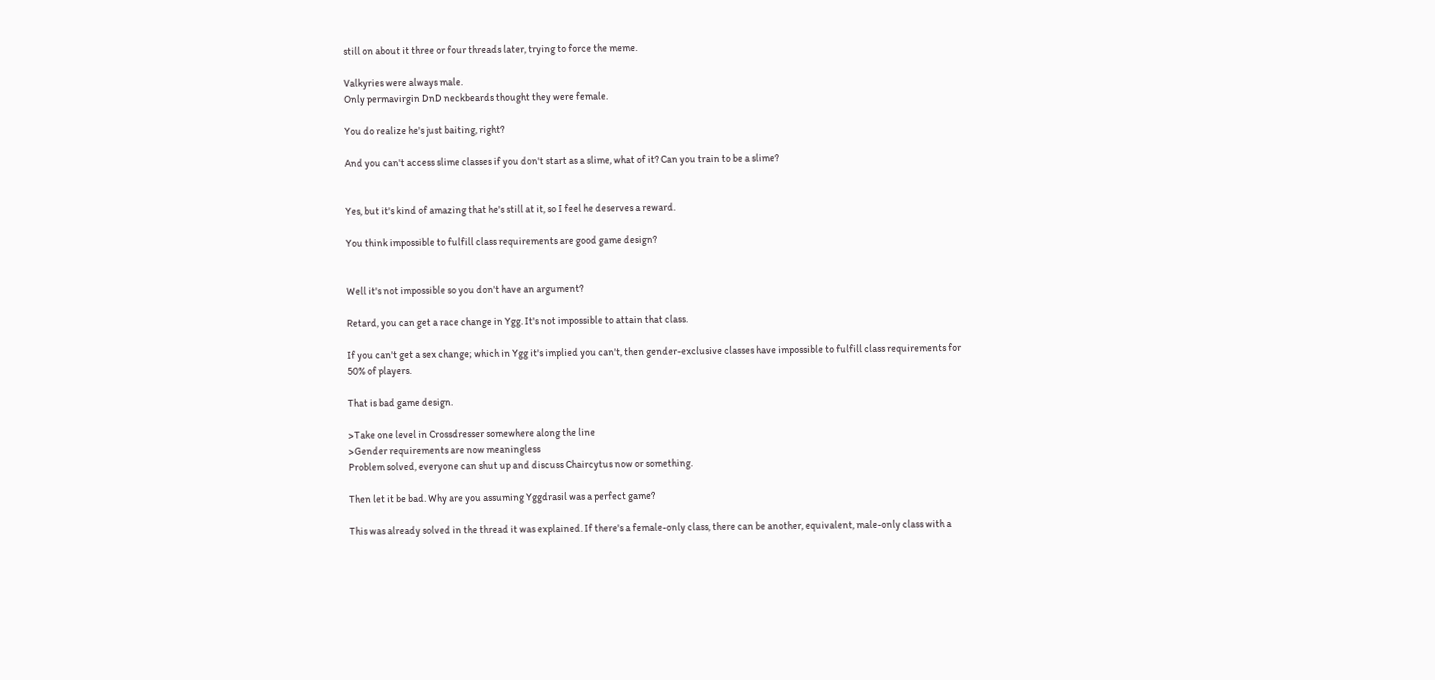still on about it three or four threads later, trying to force the meme.

Valkyries were always male.
Only permavirgin DnD neckbeards thought they were female.

You do realize he's just baiting, right?

And you can't access slime classes if you don't start as a slime, what of it? Can you train to be a slime?


Yes, but it's kind of amazing that he's still at it, so I feel he deserves a reward.

You think impossible to fulfill class requirements are good game design?


Well it's not impossible so you don't have an argument?

Retard, you can get a race change in Ygg. It's not impossible to attain that class.

If you can't get a sex change; which in Ygg it's implied you can't, then gender-exclusive classes have impossible to fulfill class requirements for 50% of players.

That is bad game design.

>Take one level in Crossdresser somewhere along the line
>Gender requirements are now meaningless
Problem solved, everyone can shut up and discuss Chaircytus now or something.

Then let it be bad. Why are you assuming Yggdrasil was a perfect game?

This was already solved in the thread it was explained. If there's a female-only class, there can be another, equivalent, male-only class with a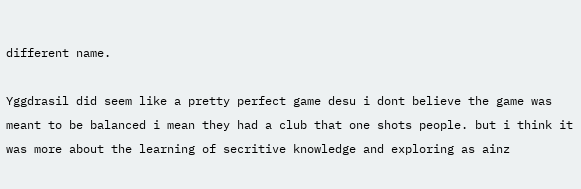different name.

Yggdrasil did seem like a pretty perfect game desu i dont believe the game was meant to be balanced i mean they had a club that one shots people. but i think it was more about the learning of secritive knowledge and exploring as ainz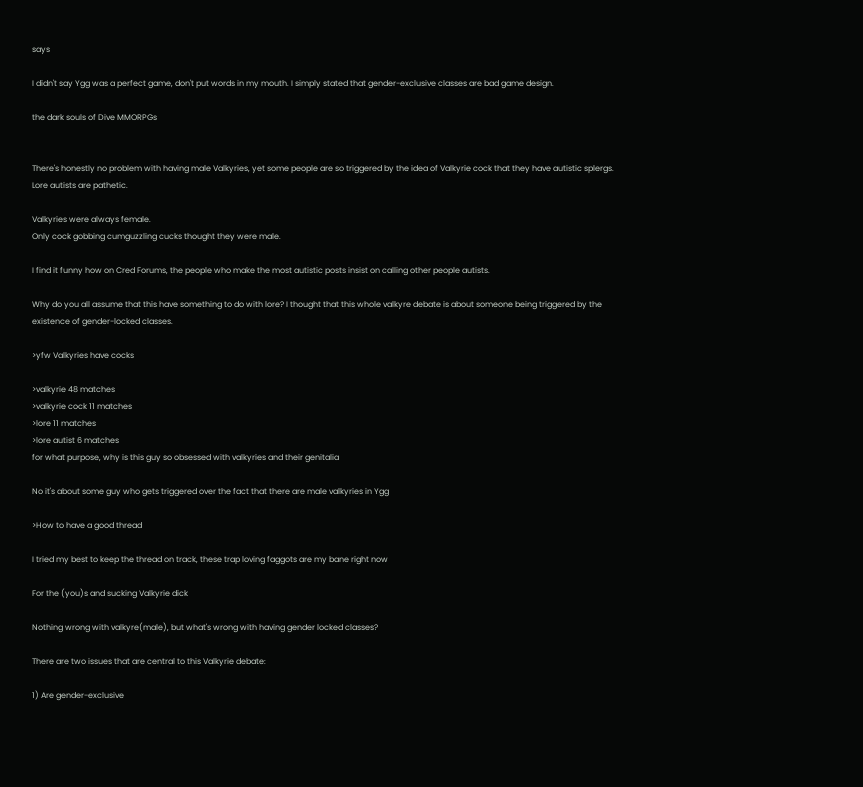says

I didn't say Ygg was a perfect game, don't put words in my mouth. I simply stated that gender-exclusive classes are bad game design.

the dark souls of Dive MMORPGs


There's honestly no problem with having male Valkyries, yet some people are so triggered by the idea of Valkyrie cock that they have autistic splergs. Lore autists are pathetic.

Valkyries were always female.
Only cock gobbing cumguzzling cucks thought they were male.

I find it funny how on Cred Forums, the people who make the most autistic posts insist on calling other people autists.

Why do you all assume that this have something to do with lore? I thought that this whole valkyre debate is about someone being triggered by the existence of gender-locked classes.

>yfw Valkyries have cocks

>valkyrie 48 matches
>valkyrie cock 11 matches
>lore 11 matches
>lore autist 6 matches
for what purpose, why is this guy so obsessed with valkyries and their genitalia

No it's about some guy who gets triggered over the fact that there are male valkyries in Ygg

>How to have a good thread

I tried my best to keep the thread on track, these trap loving faggots are my bane right now

For the (you)s and sucking Valkyrie dick

Nothing wrong with valkyre(male), but what's wrong with having gender locked classes?

There are two issues that are central to this Valkyrie debate:

1) Are gender-exclusive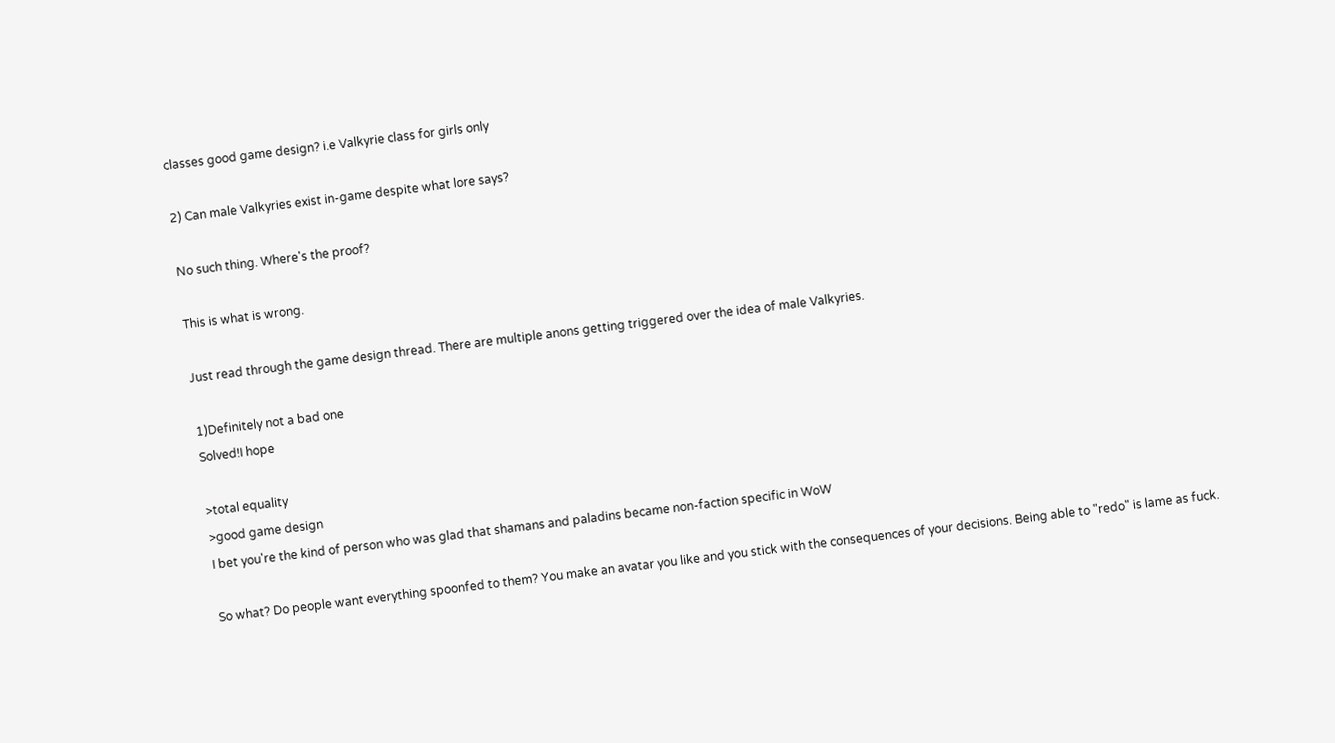classes good game design? i.e Valkyrie class for girls only

2) Can male Valkyries exist in-game despite what lore says?

No such thing. Where's the proof?

This is what is wrong.

Just read through the game design thread. There are multiple anons getting triggered over the idea of male Valkyries.

1)Definitely not a bad one
Solved!I hope

>total equality
>good game design
I bet you're the kind of person who was glad that shamans and paladins became non-faction specific in WoW

So what? Do people want everything spoonfed to them? You make an avatar you like and you stick with the consequences of your decisions. Being able to "redo" is lame as fuck.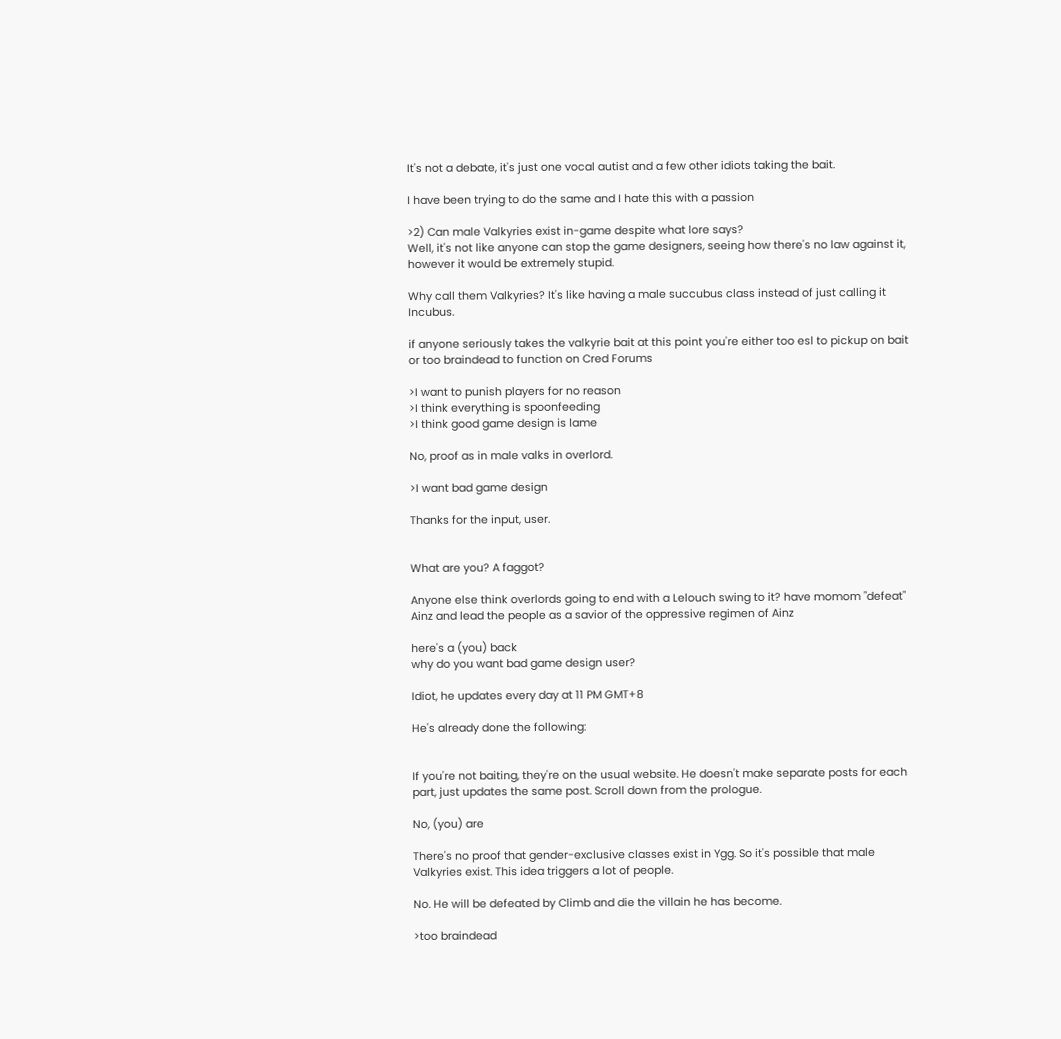It's not a debate, it's just one vocal autist and a few other idiots taking the bait.

I have been trying to do the same and I hate this with a passion

>2) Can male Valkyries exist in-game despite what lore says?
Well, it's not like anyone can stop the game designers, seeing how there's no law against it, however it would be extremely stupid.

Why call them Valkyries? It's like having a male succubus class instead of just calling it Incubus.

if anyone seriously takes the valkyrie bait at this point you're either too esl to pickup on bait or too braindead to function on Cred Forums

>I want to punish players for no reason
>I think everything is spoonfeeding
>I think good game design is lame

No, proof as in male valks in overlord.

>I want bad game design

Thanks for the input, user.


What are you? A faggot?

Anyone else think overlords going to end with a Lelouch swing to it? have momom "defeat" Ainz and lead the people as a savior of the oppressive regimen of Ainz

here's a (you) back
why do you want bad game design user?

Idiot, he updates every day at 11 PM GMT+8

He's already done the following:


If you're not baiting, they're on the usual website. He doesn't make separate posts for each part, just updates the same post. Scroll down from the prologue.

No, (you) are

There's no proof that gender-exclusive classes exist in Ygg. So it's possible that male Valkyries exist. This idea triggers a lot of people.

No. He will be defeated by Climb and die the villain he has become.

>too braindead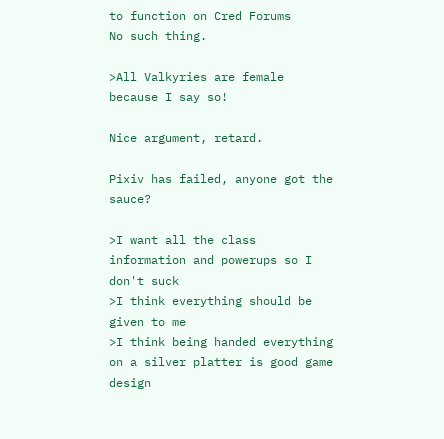to function on Cred Forums
No such thing.

>All Valkyries are female because I say so!

Nice argument, retard.

Pixiv has failed, anyone got the sauce?

>I want all the class information and powerups so I don't suck
>I think everything should be given to me
>I think being handed everything on a silver platter is good game design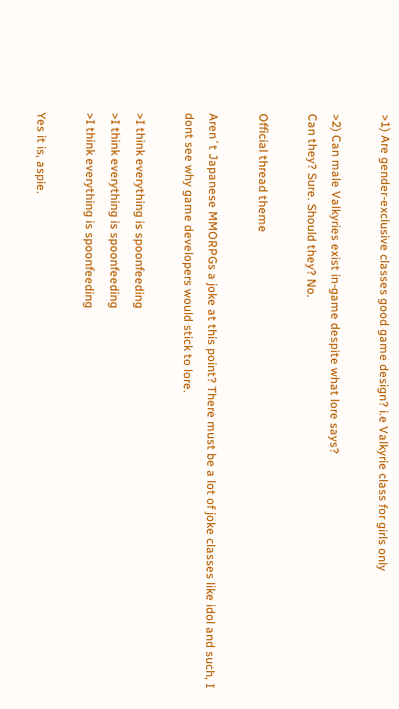>1) Are gender-exclusive classes good game design? i.e Valkyrie class for girls only

>2) Can male Valkyries exist in-game despite what lore says?
Can they? Sure. Should they? No.

Official thread theme

Aren´t Japanese MMORPGs a joke at this point? There must be a lot of joke classes like idol and such, I dont see why game developers would stick to lore.

>I think everything is spoonfeeding
>I think everything is spoonfeeding
>I think everything is spoonfeeding

Yes it is, aspie.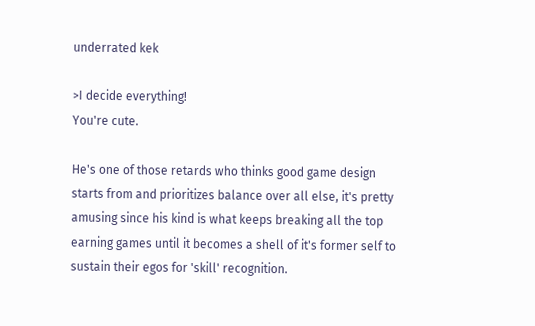underrated kek

>I decide everything!
You're cute.

He's one of those retards who thinks good game design starts from and prioritizes balance over all else, it's pretty amusing since his kind is what keeps breaking all the top earning games until it becomes a shell of it's former self to sustain their egos for 'skill' recognition.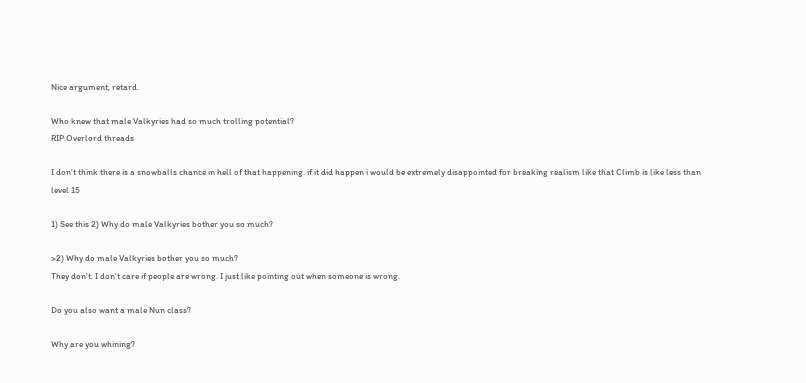Nice argument, retard.

Who knew that male Valkyries had so much trolling potential?
RIP Overlord threads

I don't think there is a snowballs chance in hell of that happening. if it did happen i would be extremely disappointed for breaking realism like that Climb is like less than level 15

1) See this 2) Why do male Valkyries bother you so much?

>2) Why do male Valkyries bother you so much?
They don't. I don't care if people are wrong. I just like pointing out when someone is wrong.

Do you also want a male Nun class?

Why are you whining?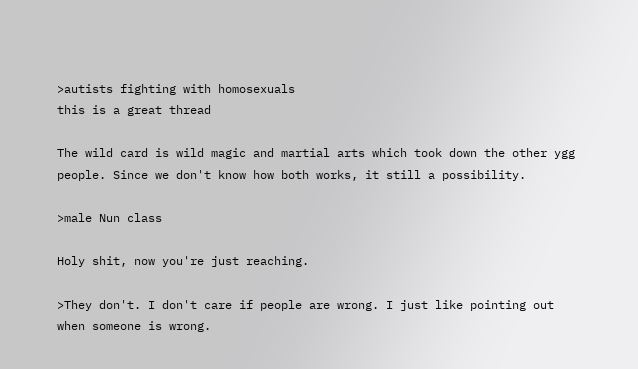>autists fighting with homosexuals
this is a great thread

The wild card is wild magic and martial arts which took down the other ygg people. Since we don't know how both works, it still a possibility.

>male Nun class

Holy shit, now you're just reaching.

>They don't. I don't care if people are wrong. I just like pointing out when someone is wrong.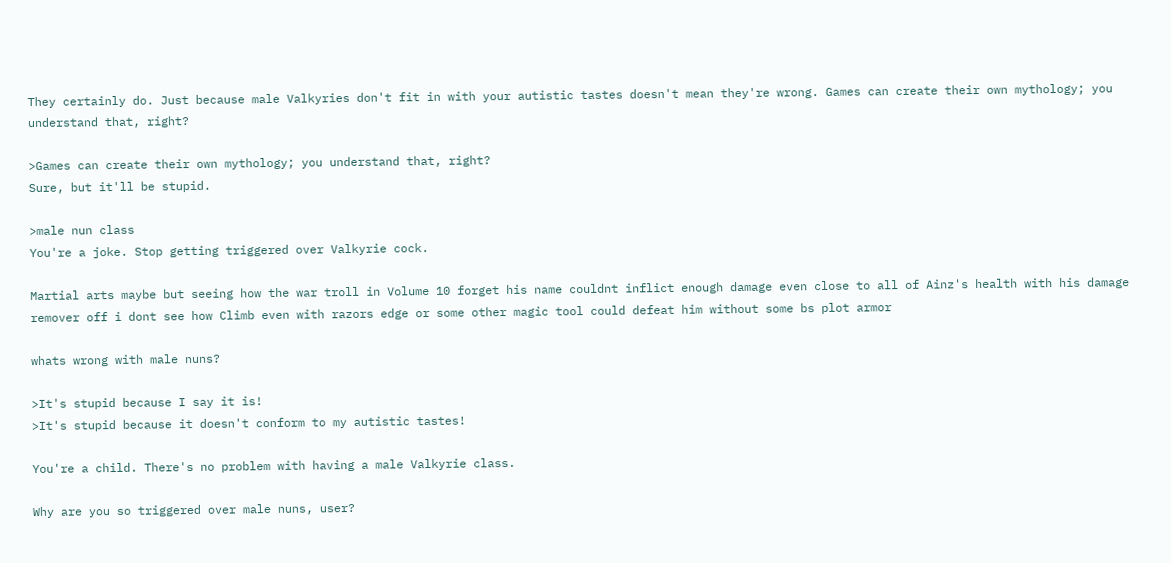They certainly do. Just because male Valkyries don't fit in with your autistic tastes doesn't mean they're wrong. Games can create their own mythology; you understand that, right?

>Games can create their own mythology; you understand that, right?
Sure, but it'll be stupid.

>male nun class
You're a joke. Stop getting triggered over Valkyrie cock.

Martial arts maybe but seeing how the war troll in Volume 10 forget his name couldnt inflict enough damage even close to all of Ainz's health with his damage remover off i dont see how Climb even with razors edge or some other magic tool could defeat him without some bs plot armor

whats wrong with male nuns?

>It's stupid because I say it is!
>It's stupid because it doesn't conform to my autistic tastes!

You're a child. There's no problem with having a male Valkyrie class.

Why are you so triggered over male nuns, user?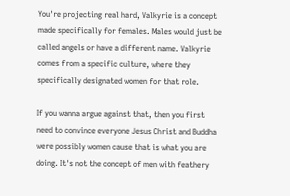You're projecting real hard, Valkyrie is a concept made specifically for females. Males would just be called angels or have a different name. Valkyrie comes from a specific culture, where they specifically designated women for that role.

If you wanna argue against that, then you first need to convince everyone Jesus Christ and Buddha were possibly women cause that is what you are doing. It's not the concept of men with feathery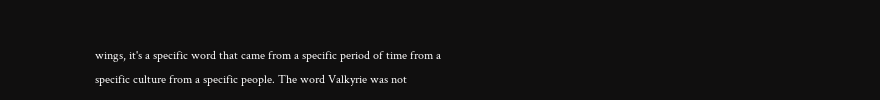wings, it's a specific word that came from a specific period of time from a specific culture from a specific people. The word Valkyrie was not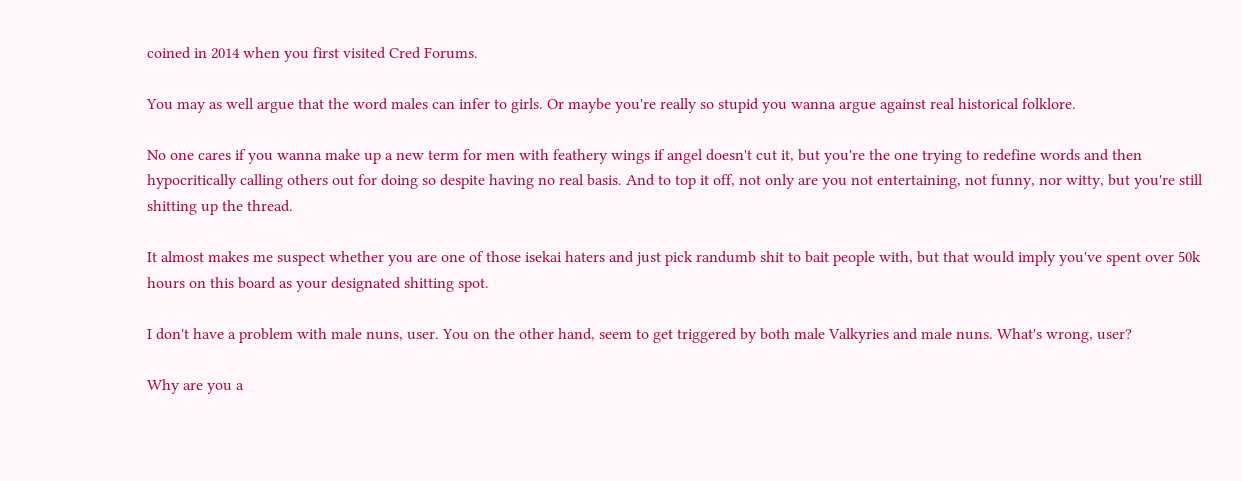coined in 2014 when you first visited Cred Forums.

You may as well argue that the word males can infer to girls. Or maybe you're really so stupid you wanna argue against real historical folklore.

No one cares if you wanna make up a new term for men with feathery wings if angel doesn't cut it, but you're the one trying to redefine words and then hypocritically calling others out for doing so despite having no real basis. And to top it off, not only are you not entertaining, not funny, nor witty, but you're still shitting up the thread.

It almost makes me suspect whether you are one of those isekai haters and just pick randumb shit to bait people with, but that would imply you've spent over 50k hours on this board as your designated shitting spot.

I don't have a problem with male nuns, user. You on the other hand, seem to get triggered by both male Valkyries and male nuns. What's wrong, user?

Why are you a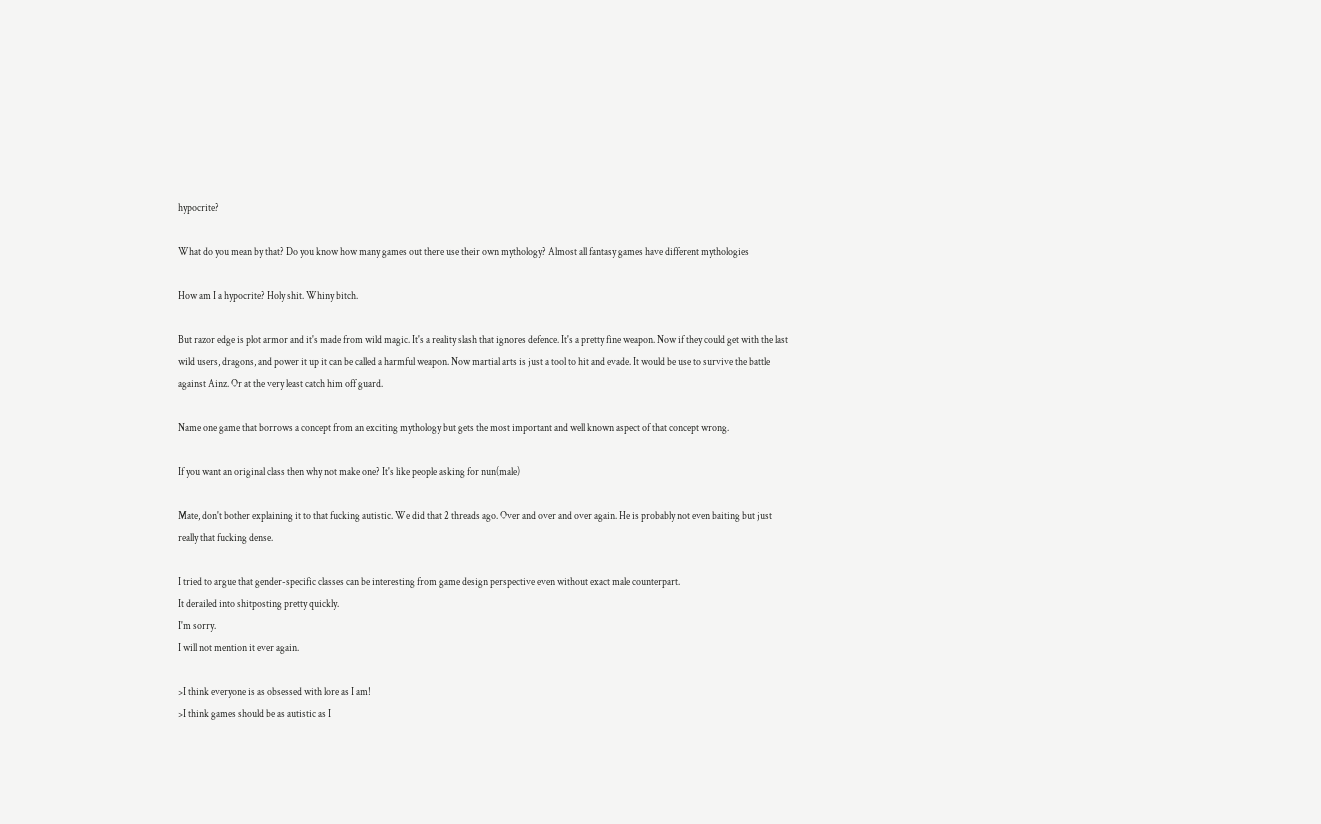hypocrite?

What do you mean by that? Do you know how many games out there use their own mythology? Almost all fantasy games have different mythologies

How am I a hypocrite? Holy shit. Whiny bitch.

But razor edge is plot armor and it's made from wild magic. It's a reality slash that ignores defence. It's a pretty fine weapon. Now if they could get with the last wild users, dragons, and power it up it can be called a harmful weapon. Now martial arts is just a tool to hit and evade. It would be use to survive the battle against Ainz. Or at the very least catch him off guard.

Name one game that borrows a concept from an exciting mythology but gets the most important and well known aspect of that concept wrong.

If you want an original class then why not make one? It's like people asking for nun(male)

Mate, don't bother explaining it to that fucking autistic. We did that 2 threads ago. Over and over and over again. He is probably not even baiting but just really that fucking dense.

I tried to argue that gender-specific classes can be interesting from game design perspective even without exact male counterpart.
It derailed into shitposting pretty quickly.
I'm sorry.
I will not mention it ever again.

>I think everyone is as obsessed with lore as I am!
>I think games should be as autistic as I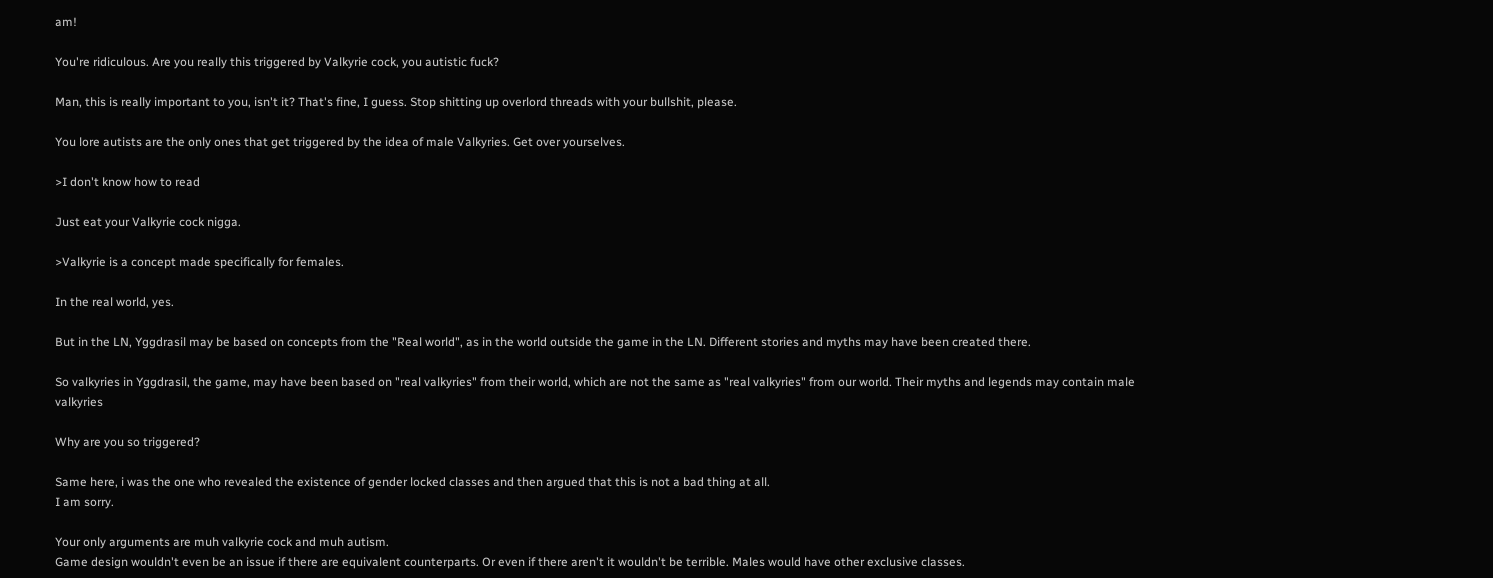am!

You're ridiculous. Are you really this triggered by Valkyrie cock, you autistic fuck?

Man, this is really important to you, isn't it? That's fine, I guess. Stop shitting up overlord threads with your bullshit, please.

You lore autists are the only ones that get triggered by the idea of male Valkyries. Get over yourselves.

>I don't know how to read

Just eat your Valkyrie cock nigga.

>Valkyrie is a concept made specifically for females.

In the real world, yes.

But in the LN, Yggdrasil may be based on concepts from the "Real world", as in the world outside the game in the LN. Different stories and myths may have been created there.

So valkyries in Yggdrasil, the game, may have been based on "real valkyries" from their world, which are not the same as "real valkyries" from our world. Their myths and legends may contain male valkyries

Why are you so triggered?

Same here, i was the one who revealed the existence of gender locked classes and then argued that this is not a bad thing at all.
I am sorry.

Your only arguments are muh valkyrie cock and muh autism.
Game design wouldn't even be an issue if there are equivalent counterparts. Or even if there aren't it wouldn't be terrible. Males would have other exclusive classes.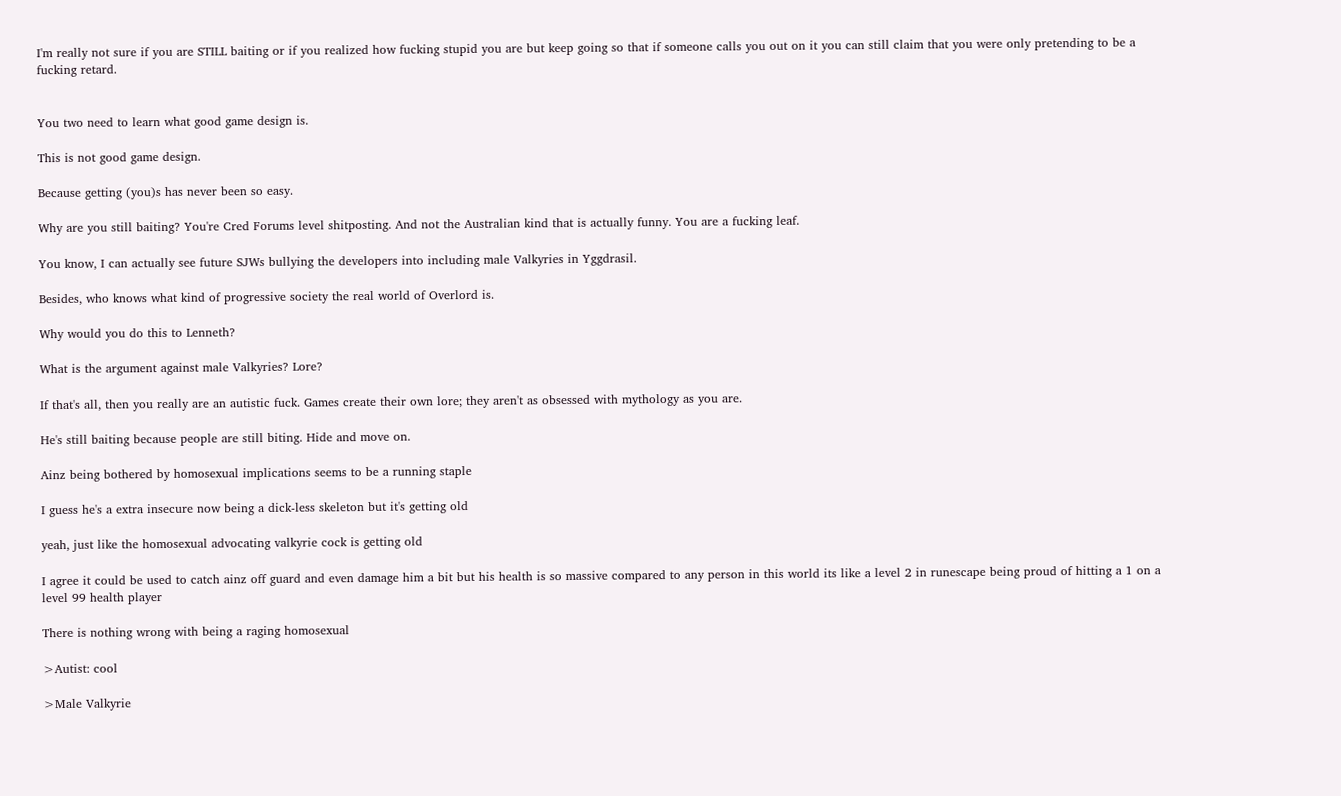I'm really not sure if you are STILL baiting or if you realized how fucking stupid you are but keep going so that if someone calls you out on it you can still claim that you were only pretending to be a fucking retard.


You two need to learn what good game design is.

This is not good game design.

Because getting (you)s has never been so easy.

Why are you still baiting? You're Cred Forums level shitposting. And not the Australian kind that is actually funny. You are a fucking leaf.

You know, I can actually see future SJWs bullying the developers into including male Valkyries in Yggdrasil.

Besides, who knows what kind of progressive society the real world of Overlord is.

Why would you do this to Lenneth?

What is the argument against male Valkyries? Lore?

If that's all, then you really are an autistic fuck. Games create their own lore; they aren't as obsessed with mythology as you are.

He's still baiting because people are still biting. Hide and move on.

Ainz being bothered by homosexual implications seems to be a running staple

I guess he's a extra insecure now being a dick-less skeleton but it's getting old

yeah, just like the homosexual advocating valkyrie cock is getting old

I agree it could be used to catch ainz off guard and even damage him a bit but his health is so massive compared to any person in this world its like a level 2 in runescape being proud of hitting a 1 on a level 99 health player

There is nothing wrong with being a raging homosexual

>Autist: cool

>Male Valkyrie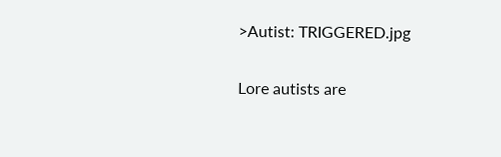>Autist: TRIGGERED.jpg

Lore autists are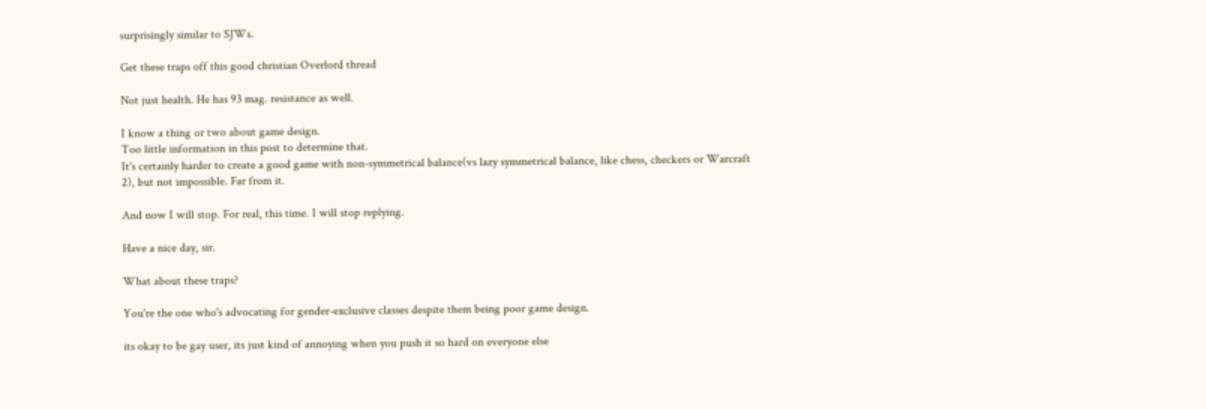surprisingly similar to SJWs.

Get these traps off this good christian Overlord thread

Not just health. He has 93 mag. resistance as well.

I know a thing or two about game design.
Too little information in this post to determine that.
It's certainly harder to create a good game with non-symmetrical balance(vs lazy symmetrical balance, like chess, checkers or Warcraft 2), but not impossible. Far from it.

And now I will stop. For real, this time. I will stop replying.

Have a nice day, sir.

What about these traps?

You're the one who's advocating for gender-exclusive classes despite them being poor game design.

its okay to be gay user, its just kind of annoying when you push it so hard on everyone else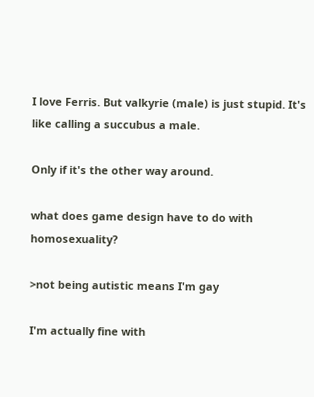I love Ferris. But valkyrie (male) is just stupid. It's like calling a succubus a male.

Only if it's the other way around.

what does game design have to do with homosexuality?

>not being autistic means I'm gay

I'm actually fine with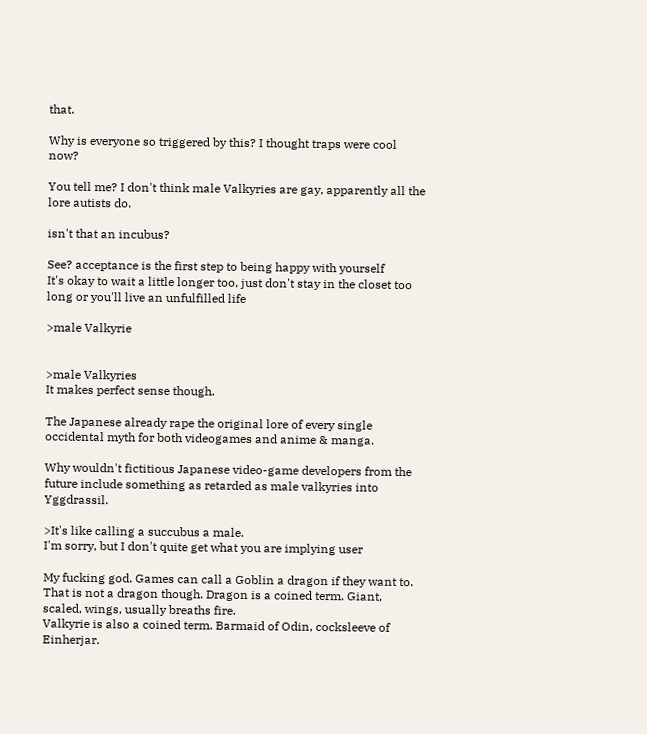that.

Why is everyone so triggered by this? I thought traps were cool now?

You tell me? I don't think male Valkyries are gay, apparently all the lore autists do.

isn't that an incubus?

See? acceptance is the first step to being happy with yourself
It's okay to wait a little longer too, just don't stay in the closet too long or you'll live an unfulfilled life

>male Valkyrie


>male Valkyries
It makes perfect sense though.

The Japanese already rape the original lore of every single occidental myth for both videogames and anime & manga.

Why wouldn't fictitious Japanese video-game developers from the future include something as retarded as male valkyries into Yggdrassil.

>It's like calling a succubus a male.
I'm sorry, but I don't quite get what you are implying user

My fucking god. Games can call a Goblin a dragon if they want to. That is not a dragon though. Dragon is a coined term. Giant, scaled, wings, usually breaths fire.
Valkyrie is also a coined term. Barmaid of Odin, cocksleeve of Einherjar.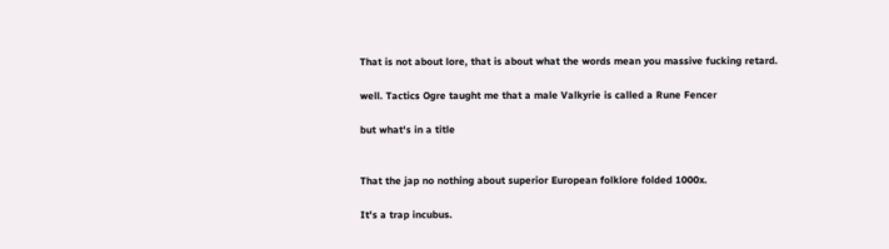That is not about lore, that is about what the words mean you massive fucking retard.

well. Tactics Ogre taught me that a male Valkyrie is called a Rune Fencer

but what's in a title


That the jap no nothing about superior European folklore folded 1000x.

It's a trap incubus.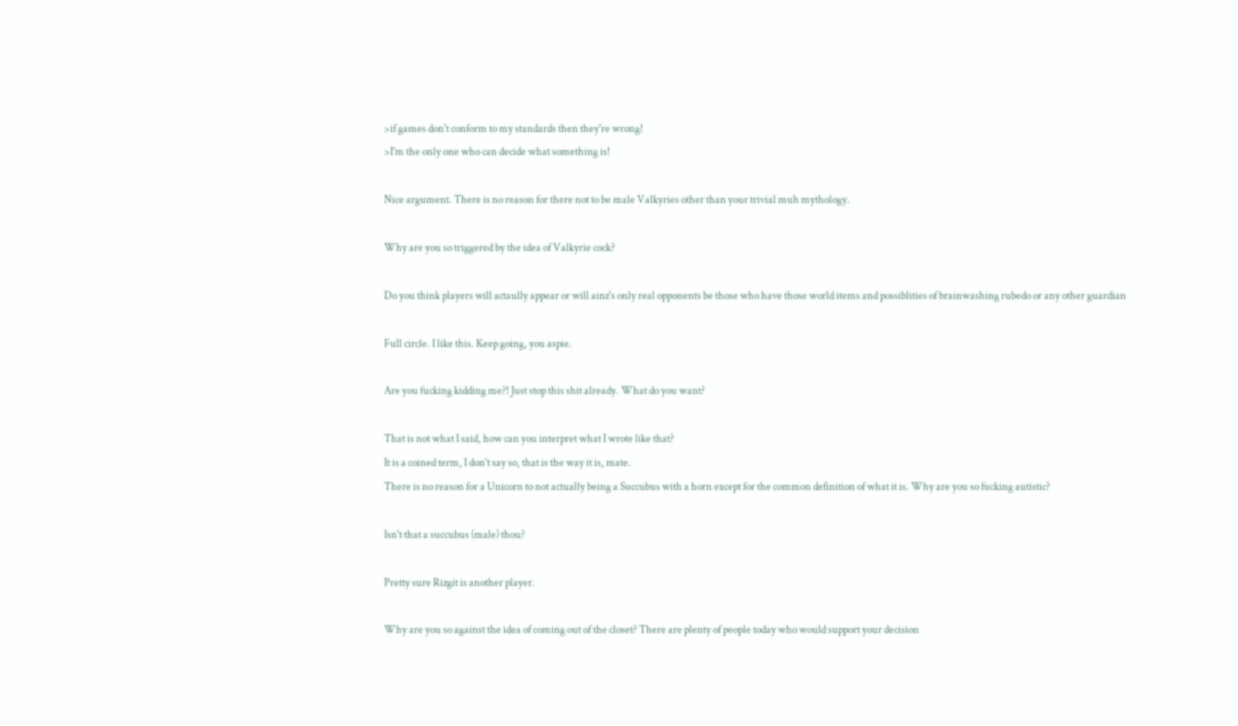>if games don't conform to my standards then they're wrong!
>I'm the only one who can decide what something is!

Nice argument. There is no reason for there not to be male Valkyries other than your trivial muh mythology.

Why are you so triggered by the idea of Valkyrie cock?

Do you think players will actaully appear or will ainz's only real opponents be those who have those world items and possiblities of brainwashing rubedo or any other guardian

Full circle. I like this. Keep going, you aspie.

Are you fucking kidding me?! Just stop this shit already. What do you want?

That is not what I said, how can you interpret what I wrote like that?
It is a coined term, I don't say so, that is the way it is, mate.
There is no reason for a Unicorn to not actually being a Succubus with a horn except for the common definition of what it is. Why are you so fucking autistic?

Isn't that a succubus (male) thou?

Pretty sure Rizgit is another player.

Why are you so against the idea of coming out of the closet? There are plenty of people today who would support your decision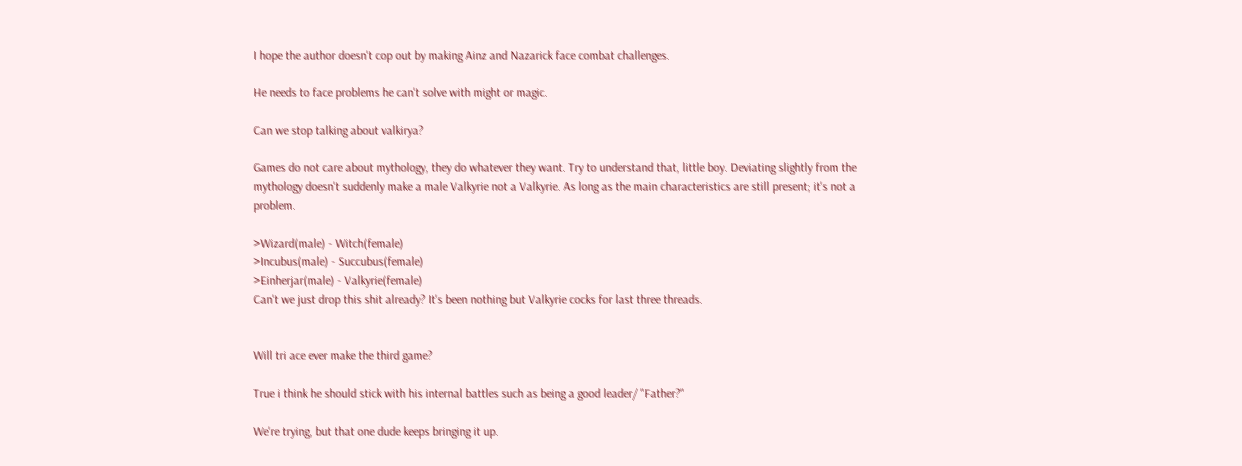I hope the author doesn't cop out by making Ainz and Nazarick face combat challenges.

He needs to face problems he can't solve with might or magic.

Can we stop talking about valkirya?

Games do not care about mythology, they do whatever they want. Try to understand that, little boy. Deviating slightly from the mythology doesn't suddenly make a male Valkyrie not a Valkyrie. As long as the main characteristics are still present; it's not a problem.

>Wizard(male) - Witch(female)
>Incubus(male) - Succubus(female)
>Einherjar(male) - Valkyrie(female)
Can't we just drop this shit already? It's been nothing but Valkyrie cocks for last three threads.


Will tri ace ever make the third game?

True i think he should stick with his internal battles such as being a good leader/ "Father?"

We're trying, but that one dude keeps bringing it up.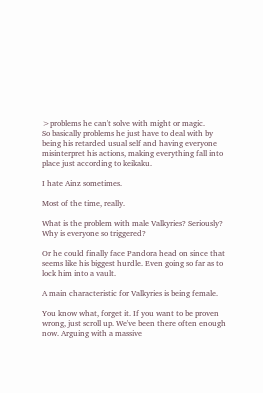>problems he can't solve with might or magic.
So basically problems he just have to deal with by being his retarded usual self and having everyone misinterpret his actions, making everything fall into place just according to keikaku.

I hate Ainz sometimes.

Most of the time, really.

What is the problem with male Valkyries? Seriously? Why is everyone so triggered?

Or he could finally face Pandora head on since that seems like his biggest hurdle. Even going so far as to lock him into a vault.

A main characteristic for Valkyries is being female.

You know what, forget it. If you want to be proven wrong, just scroll up. We've been there often enough now. Arguing with a massive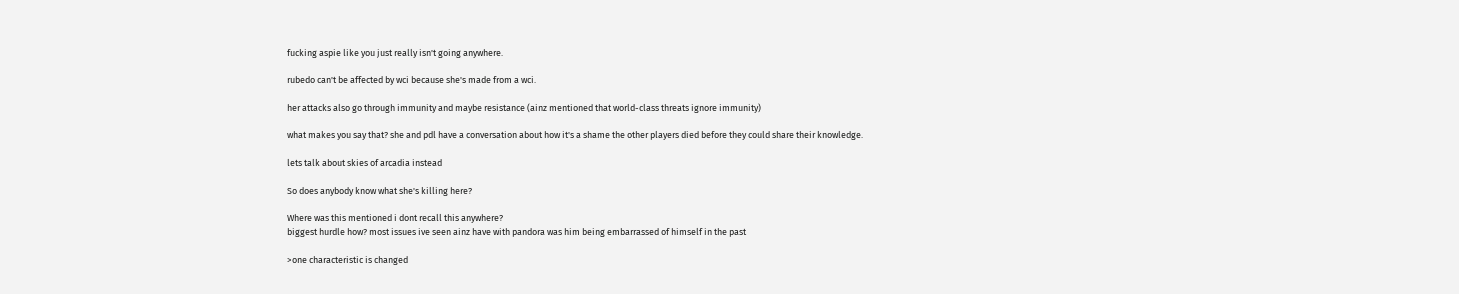fucking aspie like you just really isn't going anywhere.

rubedo can't be affected by wci because she's made from a wci.

her attacks also go through immunity and maybe resistance (ainz mentioned that world-class threats ignore immunity)

what makes you say that? she and pdl have a conversation about how it's a shame the other players died before they could share their knowledge.

lets talk about skies of arcadia instead

So does anybody know what she's killing here?

Where was this mentioned i dont recall this anywhere?
biggest hurdle how? most issues ive seen ainz have with pandora was him being embarrassed of himself in the past

>one characteristic is changed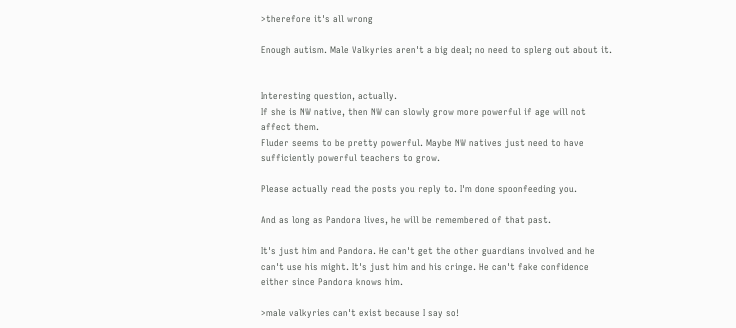>therefore it's all wrong

Enough autism. Male Valkyries aren't a big deal; no need to splerg out about it.


Interesting question, actually.
If she is NW native, then NW can slowly grow more powerful if age will not affect them.
Fluder seems to be pretty powerful. Maybe NW natives just need to have sufficiently powerful teachers to grow.

Please actually read the posts you reply to. I'm done spoonfeeding you.

And as long as Pandora lives, he will be remembered of that past.

It's just him and Pandora. He can't get the other guardians involved and he can't use his might. It's just him and his cringe. He can't fake confidence either since Pandora knows him.

>male valkyries can't exist because I say so!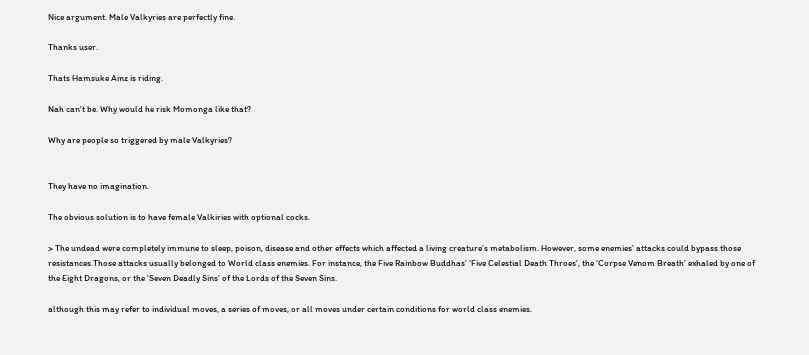Nice argument. Male Valkyries are perfectly fine.

Thanks user.

Thats Hamsuke Ainz is riding.

Nah can't be. Why would he risk Momonga like that?

Why are people so triggered by male Valkyries?


They have no imagination.

The obvious solution is to have female Valkiries with optional cocks.

> The undead were completely immune to sleep, poison, disease and other effects which affected a living creature’s metabolism. However, some enemies’ attacks could bypass those resistances.Those attacks usually belonged to World class enemies. For instance, the Five Rainbow Buddhas’ ‘Five Celestial Death Throes’, the ‘Corpse Venom Breath’ exhaled by one of the Eight Dragons, or the ‘Seven Deadly Sins’ of the Lords of the Seven Sins.

although this may refer to individual moves, a series of moves, or all moves under certain conditions for world class enemies.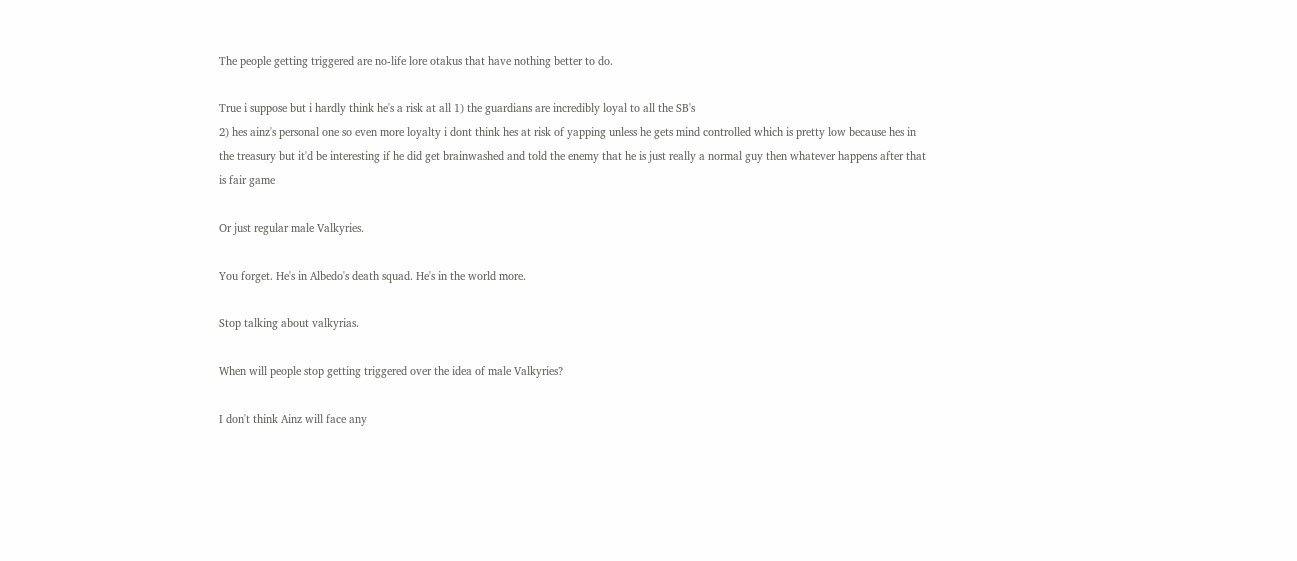The people getting triggered are no-life lore otakus that have nothing better to do.

True i suppose but i hardly think he's a risk at all 1) the guardians are incredibly loyal to all the SB's
2) hes ainz's personal one so even more loyalty i dont think hes at risk of yapping unless he gets mind controlled which is pretty low because hes in the treasury but it'd be interesting if he did get brainwashed and told the enemy that he is just really a normal guy then whatever happens after that is fair game

Or just regular male Valkyries.

You forget. He's in Albedo's death squad. He's in the world more.

Stop talking about valkyrias.

When will people stop getting triggered over the idea of male Valkyries?

I don't think Ainz will face any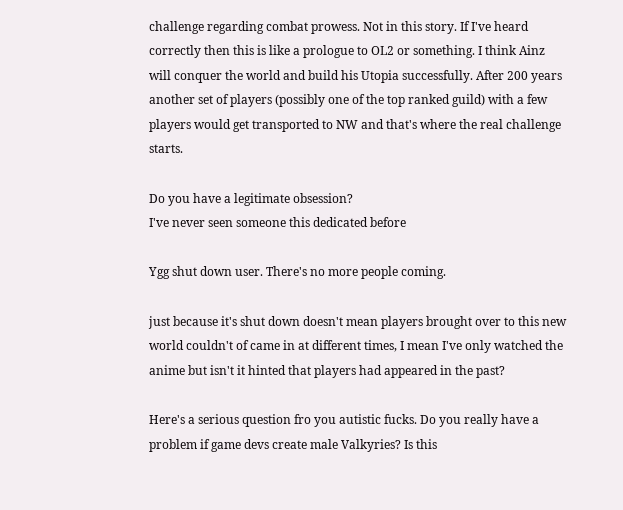challenge regarding combat prowess. Not in this story. If I've heard correctly then this is like a prologue to OL2 or something. I think Ainz will conquer the world and build his Utopia successfully. After 200 years another set of players (possibly one of the top ranked guild) with a few players would get transported to NW and that's where the real challenge starts.

Do you have a legitimate obsession?
I've never seen someone this dedicated before

Ygg shut down user. There's no more people coming.

just because it's shut down doesn't mean players brought over to this new world couldn't of came in at different times, I mean I've only watched the anime but isn't it hinted that players had appeared in the past?

Here's a serious question fro you autistic fucks. Do you really have a problem if game devs create male Valkyries? Is this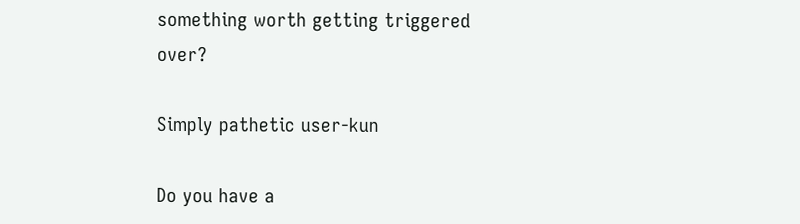something worth getting triggered over?

Simply pathetic user-kun

Do you have a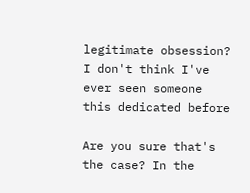legitimate obsession?
I don't think I've ever seen someone this dedicated before

Are you sure that's the case? In the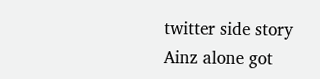twitter side story Ainz alone got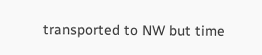transported to NW but time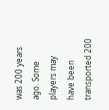was 200 years ago. Some players may have been transported 200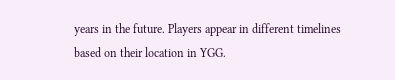years in the future. Players appear in different timelines based on their location in YGG.